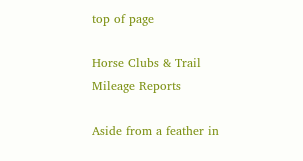top of page

Horse Clubs & Trail Mileage Reports

Aside from a feather in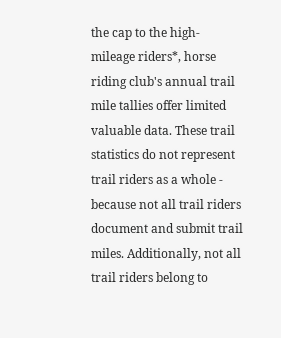the cap to the high-mileage riders*, horse riding club's annual trail mile tallies offer limited valuable data. These trail statistics do not represent trail riders as a whole - because not all trail riders document and submit trail miles. Additionally, not all trail riders belong to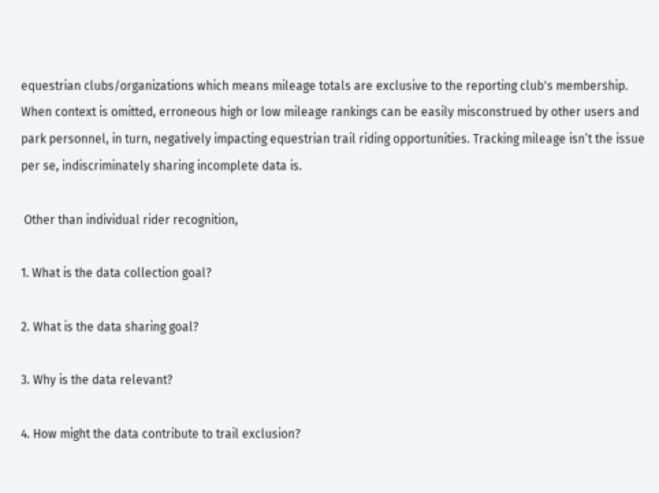equestrian clubs/organizations which means mileage totals are exclusive to the reporting club's membership. When context is omitted, erroneous high or low mileage rankings can be easily misconstrued by other users and park personnel, in turn, negatively impacting equestrian trail riding opportunities. Tracking mileage isn’t the issue per se, indiscriminately sharing incomplete data is.

 Other than individual rider recognition,

1. What is the data collection goal?

2. What is the data sharing goal?

3. Why is the data relevant?

4. How might the data contribute to trail exclusion?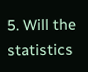5. Will the statistics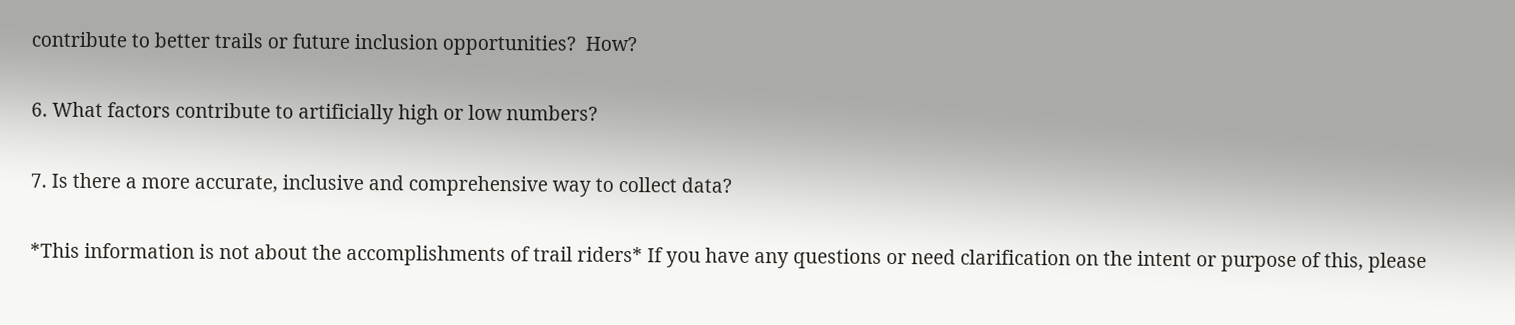contribute to better trails or future inclusion opportunities?  How?

6. What factors contribute to artificially high or low numbers?

7. Is there a more accurate, inclusive and comprehensive way to collect data?

*This information is not about the accomplishments of trail riders* If you have any questions or need clarification on the intent or purpose of this, please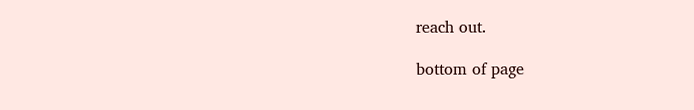reach out.

bottom of page